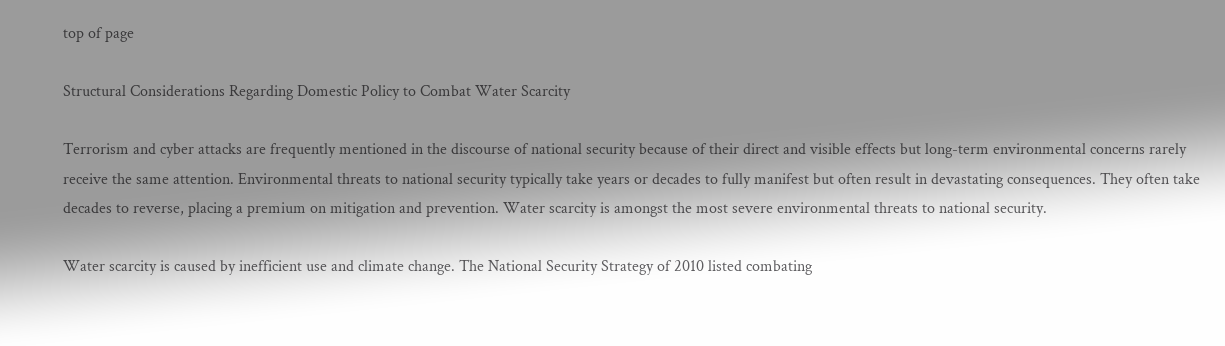top of page

Structural Considerations Regarding Domestic Policy to Combat Water Scarcity

Terrorism and cyber attacks are frequently mentioned in the discourse of national security because of their direct and visible effects but long-term environmental concerns rarely receive the same attention. Environmental threats to national security typically take years or decades to fully manifest but often result in devastating consequences. They often take decades to reverse, placing a premium on mitigation and prevention. Water scarcity is amongst the most severe environmental threats to national security.

Water scarcity is caused by inefficient use and climate change. The National Security Strategy of 2010 listed combating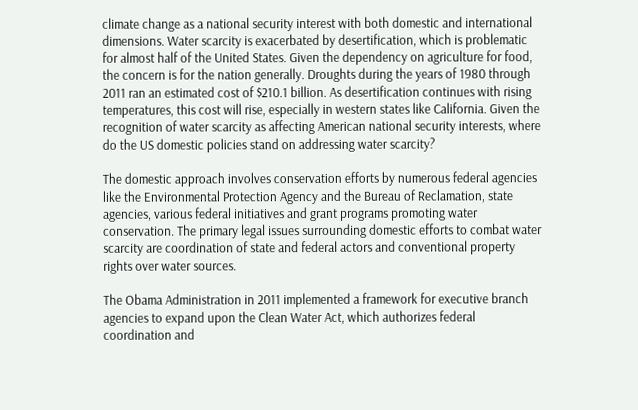climate change as a national security interest with both domestic and international dimensions. Water scarcity is exacerbated by desertification, which is problematic for almost half of the United States. Given the dependency on agriculture for food, the concern is for the nation generally. Droughts during the years of 1980 through 2011 ran an estimated cost of $210.1 billion. As desertification continues with rising temperatures, this cost will rise, especially in western states like California. Given the recognition of water scarcity as affecting American national security interests, where do the US domestic policies stand on addressing water scarcity?

The domestic approach involves conservation efforts by numerous federal agencies like the Environmental Protection Agency and the Bureau of Reclamation, state agencies, various federal initiatives and grant programs promoting water conservation. The primary legal issues surrounding domestic efforts to combat water scarcity are coordination of state and federal actors and conventional property rights over water sources.

The Obama Administration in 2011 implemented a framework for executive branch agencies to expand upon the Clean Water Act, which authorizes federal coordination and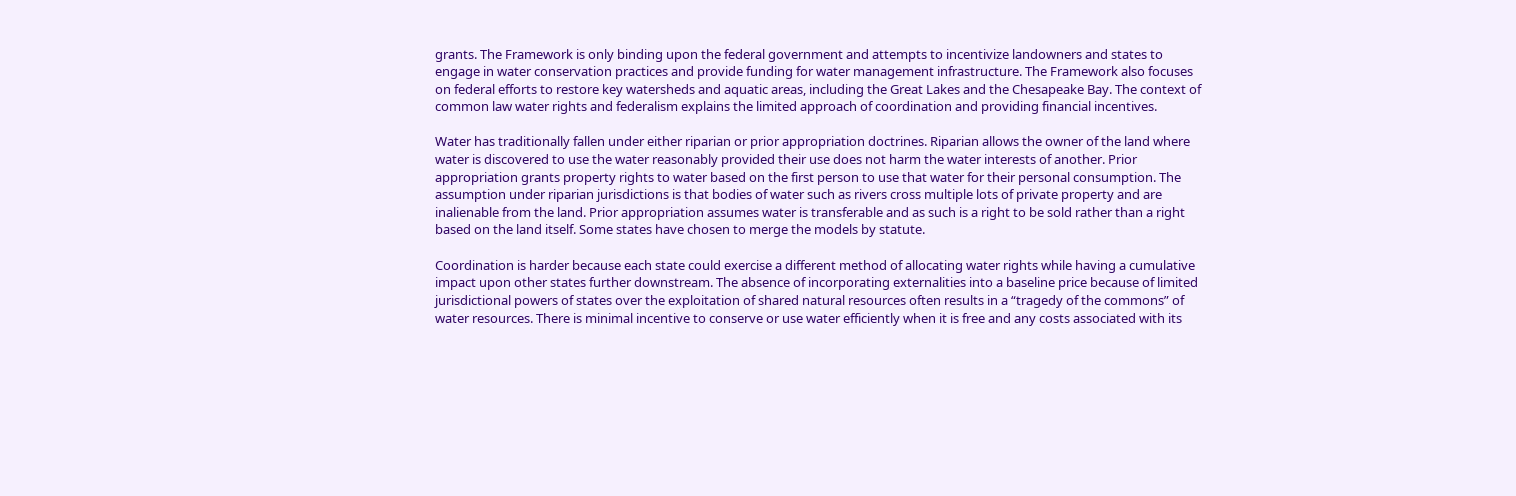grants. The Framework is only binding upon the federal government and attempts to incentivize landowners and states to engage in water conservation practices and provide funding for water management infrastructure. The Framework also focuses on federal efforts to restore key watersheds and aquatic areas, including the Great Lakes and the Chesapeake Bay. The context of common law water rights and federalism explains the limited approach of coordination and providing financial incentives.

Water has traditionally fallen under either riparian or prior appropriation doctrines. Riparian allows the owner of the land where water is discovered to use the water reasonably provided their use does not harm the water interests of another. Prior appropriation grants property rights to water based on the first person to use that water for their personal consumption. The assumption under riparian jurisdictions is that bodies of water such as rivers cross multiple lots of private property and are inalienable from the land. Prior appropriation assumes water is transferable and as such is a right to be sold rather than a right based on the land itself. Some states have chosen to merge the models by statute.

Coordination is harder because each state could exercise a different method of allocating water rights while having a cumulative impact upon other states further downstream. The absence of incorporating externalities into a baseline price because of limited jurisdictional powers of states over the exploitation of shared natural resources often results in a “tragedy of the commons” of water resources. There is minimal incentive to conserve or use water efficiently when it is free and any costs associated with its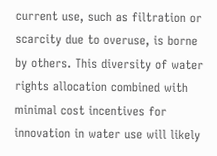current use, such as filtration or scarcity due to overuse, is borne by others. This diversity of water rights allocation combined with minimal cost incentives for innovation in water use will likely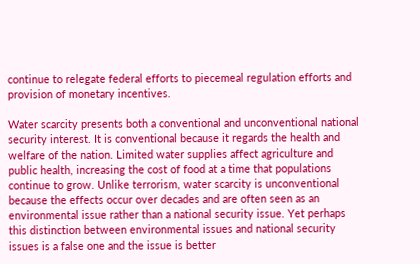continue to relegate federal efforts to piecemeal regulation efforts and provision of monetary incentives.

Water scarcity presents both a conventional and unconventional national security interest. It is conventional because it regards the health and welfare of the nation. Limited water supplies affect agriculture and public health, increasing the cost of food at a time that populations continue to grow. Unlike terrorism, water scarcity is unconventional because the effects occur over decades and are often seen as an environmental issue rather than a national security issue. Yet perhaps this distinction between environmental issues and national security issues is a false one and the issue is better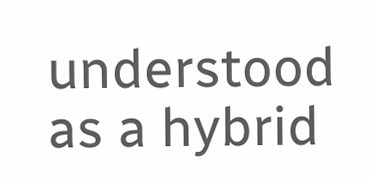understood as a hybrid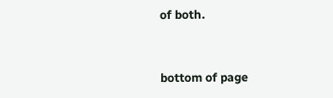of both.


bottom of page